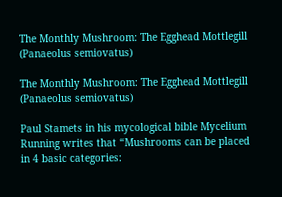The Monthly Mushroom: The Egghead Mottlegill (Panaeolus semiovatus)

The Monthly Mushroom: The Egghead Mottlegill (Panaeolus semiovatus)

Paul Stamets in his mycological bible Mycelium Running writes that “Mushrooms can be placed in 4 basic categories: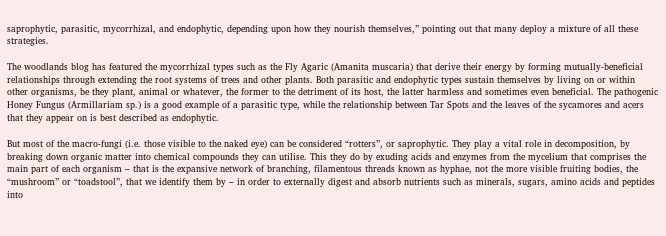saprophytic, parasitic, mycorrhizal, and endophytic, depending upon how they nourish themselves,” pointing out that many deploy a mixture of all these strategies.

The woodlands blog has featured the mycorrhizal types such as the Fly Agaric (Amanita muscaria) that derive their energy by forming mutually-beneficial relationships through extending the root systems of trees and other plants. Both parasitic and endophytic types sustain themselves by living on or within other organisms, be they plant, animal or whatever, the former to the detriment of its host, the latter harmless and sometimes even beneficial. The pathogenic Honey Fungus (Armillariam sp.) is a good example of a parasitic type, while the relationship between Tar Spots and the leaves of the sycamores and acers that they appear on is best described as endophytic.

But most of the macro-fungi (i.e. those visible to the naked eye) can be considered “rotters”, or saprophytic. They play a vital role in decomposition, by breaking down organic matter into chemical compounds they can utilise. This they do by exuding acids and enzymes from the mycelium that comprises the main part of each organism – that is the expansive network of branching, filamentous threads known as hyphae, not the more visible fruiting bodies, the “mushroom” or “toadstool”, that we identify them by – in order to externally digest and absorb nutrients such as minerals, sugars, amino acids and peptides into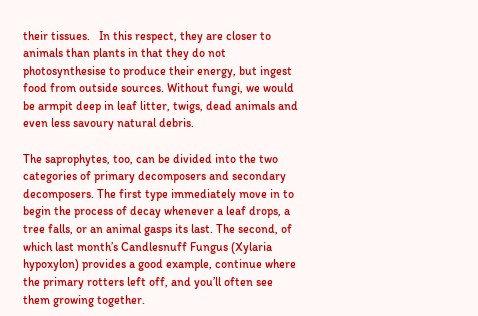their tissues.   In this respect, they are closer to animals than plants in that they do not photosynthesise to produce their energy, but ingest food from outside sources. Without fungi, we would be armpit deep in leaf litter, twigs, dead animals and even less savoury natural debris.

The saprophytes, too, can be divided into the two categories of primary decomposers and secondary decomposers. The first type immediately move in to begin the process of decay whenever a leaf drops, a tree falls, or an animal gasps its last. The second, of which last month’s Candlesnuff Fungus (Xylaria hypoxylon) provides a good example, continue where the primary rotters left off, and you’ll often see them growing together.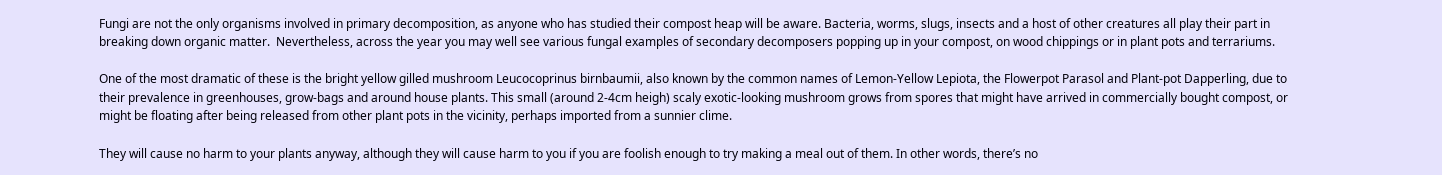Fungi are not the only organisms involved in primary decomposition, as anyone who has studied their compost heap will be aware. Bacteria, worms, slugs, insects and a host of other creatures all play their part in breaking down organic matter.  Nevertheless, across the year you may well see various fungal examples of secondary decomposers popping up in your compost, on wood chippings or in plant pots and terrariums.

One of the most dramatic of these is the bright yellow gilled mushroom Leucocoprinus birnbaumii, also known by the common names of Lemon-Yellow Lepiota, the Flowerpot Parasol and Plant-pot Dapperling, due to their prevalence in greenhouses, grow-bags and around house plants. This small (around 2-4cm heigh) scaly exotic-looking mushroom grows from spores that might have arrived in commercially bought compost, or might be floating after being released from other plant pots in the vicinity, perhaps imported from a sunnier clime.

They will cause no harm to your plants anyway, although they will cause harm to you if you are foolish enough to try making a meal out of them. In other words, there’s no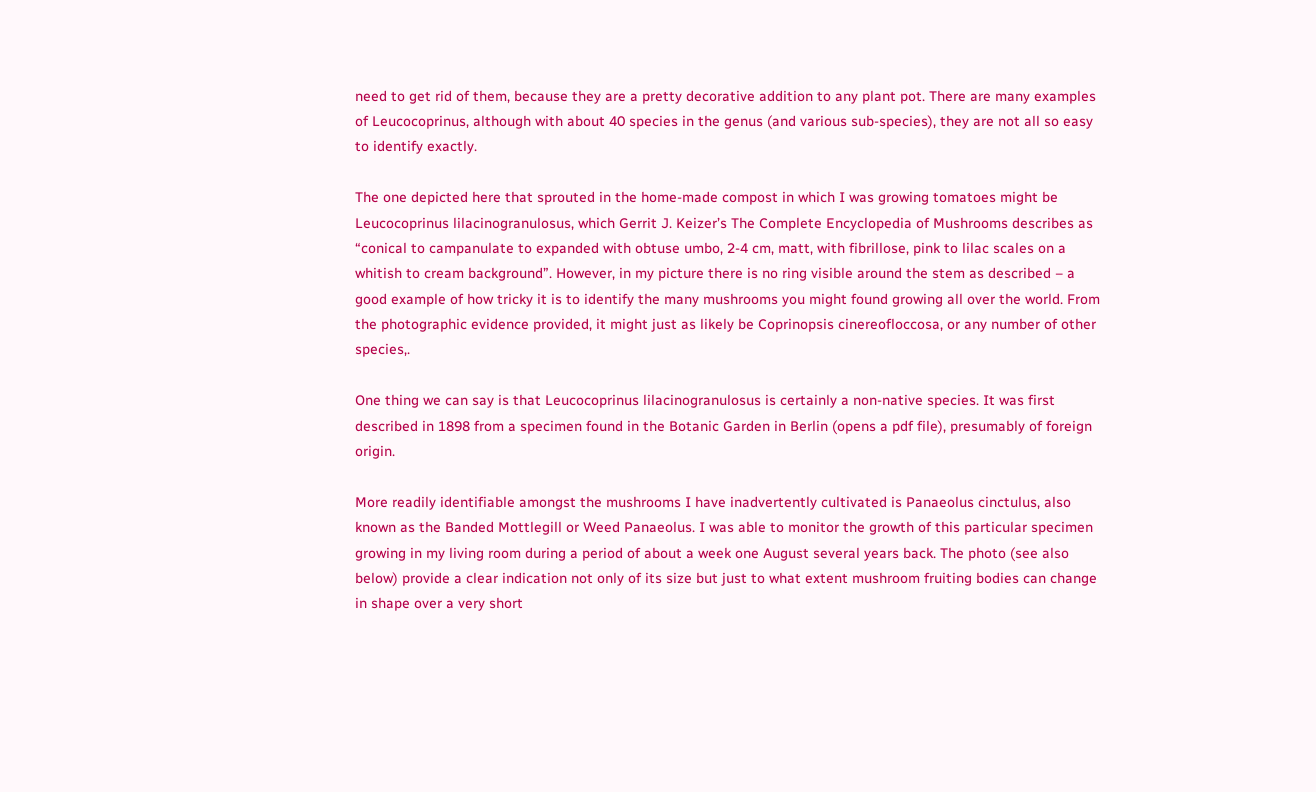need to get rid of them, because they are a pretty decorative addition to any plant pot. There are many examples of Leucocoprinus, although with about 40 species in the genus (and various sub-species), they are not all so easy to identify exactly.

The one depicted here that sprouted in the home-made compost in which I was growing tomatoes might be Leucocoprinus lilacinogranulosus, which Gerrit J. Keizer’s The Complete Encyclopedia of Mushrooms describes as “conical to campanulate to expanded with obtuse umbo, 2-4 cm, matt, with fibrillose, pink to lilac scales on a whitish to cream background”. However, in my picture there is no ring visible around the stem as described – a good example of how tricky it is to identify the many mushrooms you might found growing all over the world. From the photographic evidence provided, it might just as likely be Coprinopsis cinereofloccosa, or any number of other species,.

One thing we can say is that Leucocoprinus lilacinogranulosus is certainly a non-native species. It was first described in 1898 from a specimen found in the Botanic Garden in Berlin (opens a pdf file), presumably of foreign origin.

More readily identifiable amongst the mushrooms I have inadvertently cultivated is Panaeolus cinctulus, also known as the Banded Mottlegill or Weed Panaeolus. I was able to monitor the growth of this particular specimen growing in my living room during a period of about a week one August several years back. The photo (see also below) provide a clear indication not only of its size but just to what extent mushroom fruiting bodies can change in shape over a very short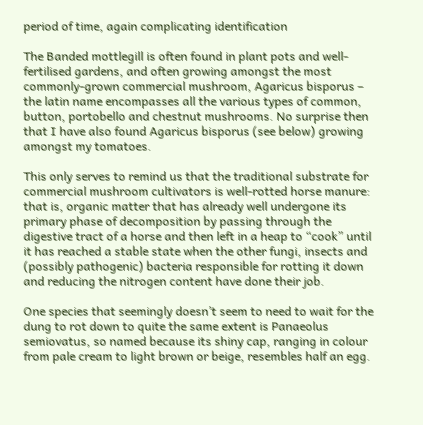period of time, again complicating identification

The Banded mottlegill is often found in plant pots and well-fertilised gardens, and often growing amongst the most commonly-grown commercial mushroom, Agaricus bisporus – the latin name encompasses all the various types of common, button, portobello and chestnut mushrooms. No surprise then that I have also found Agaricus bisporus (see below) growing amongst my tomatoes.

This only serves to remind us that the traditional substrate for commercial mushroom cultivators is well-rotted horse manure: that is, organic matter that has already well undergone its primary phase of decomposition by passing through the digestive tract of a horse and then left in a heap to “cook” until it has reached a stable state when the other fungi, insects and (possibly pathogenic) bacteria responsible for rotting it down and reducing the nitrogen content have done their job.

One species that seemingly doesn’t seem to need to wait for the dung to rot down to quite the same extent is Panaeolus semiovatus, so named because its shiny cap, ranging in colour from pale cream to light brown or beige, resembles half an egg.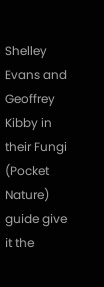Shelley Evans and Geoffrey Kibby in their Fungi (Pocket Nature) guide give it the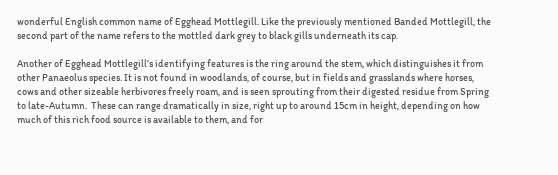wonderful English common name of Egghead Mottlegill. Like the previously mentioned Banded Mottlegill, the second part of the name refers to the mottled dark grey to black gills underneath its cap.

Another of Egghead Mottlegill’s identifying features is the ring around the stem, which distinguishes it from other Panaeolus species. It is not found in woodlands, of course, but in fields and grasslands where horses, cows and other sizeable herbivores freely roam, and is seen sprouting from their digested residue from Spring to late-Autumn.  These can range dramatically in size, right up to around 15cm in height, depending on how much of this rich food source is available to them, and for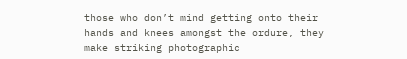those who don’t mind getting onto their hands and knees amongst the ordure, they make striking photographic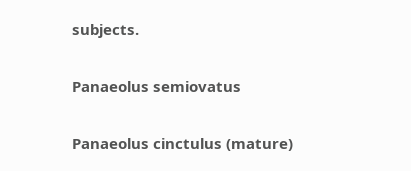subjects.

Panaeolus semiovatus

Panaeolus cinctulus (mature)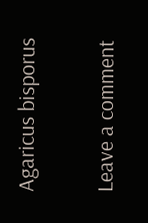Agaricus bisporus

Leave a comment